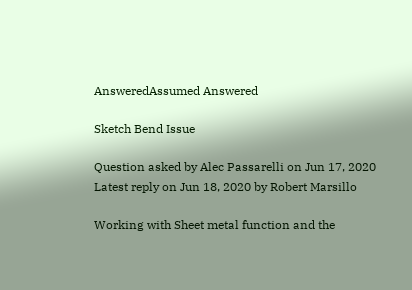AnsweredAssumed Answered

Sketch Bend Issue

Question asked by Alec Passarelli on Jun 17, 2020
Latest reply on Jun 18, 2020 by Robert Marsillo

Working with Sheet metal function and the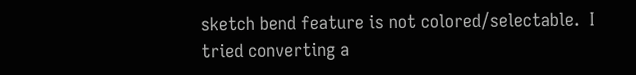sketch bend feature is not colored/selectable.  I tried converting a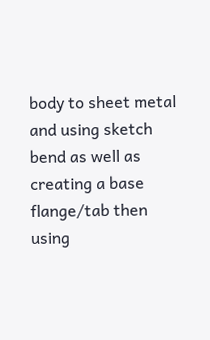body to sheet metal and using sketch bend as well as creating a base flange/tab then using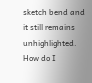sketch bend and it still remains unhighlighted.  How do I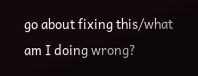go about fixing this/what am I doing wrong?